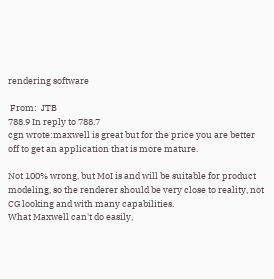rendering software

 From:  JTB
788.9 In reply to 788.7
cgn wrote:maxwell is great but for the price you are better off to get an application that is more mature.

Not 100% wrong, but MoI is and will be suitable for product modeling, so the renderer should be very close to reality, not CG looking and with many capabilities.
What Maxwell can't do easily,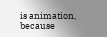is animation, because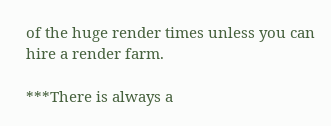of the huge render times unless you can hire a render farm.

***There is always a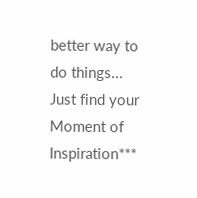better way to do things... Just find your Moment of Inspiration***